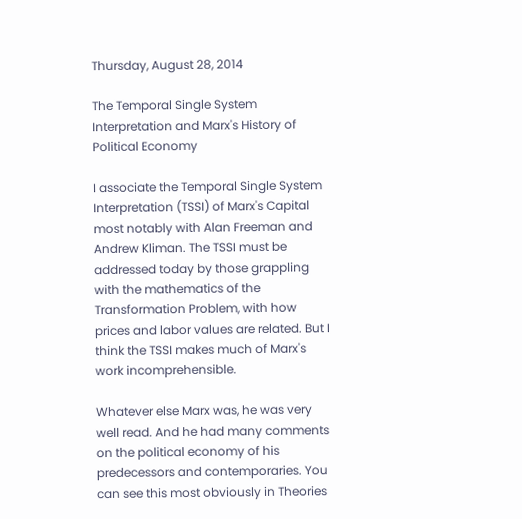Thursday, August 28, 2014

The Temporal Single System Interpretation and Marx's History of Political Economy

I associate the Temporal Single System Interpretation (TSSI) of Marx's Capital most notably with Alan Freeman and Andrew Kliman. The TSSI must be addressed today by those grappling with the mathematics of the Transformation Problem, with how prices and labor values are related. But I think the TSSI makes much of Marx's work incomprehensible.

Whatever else Marx was, he was very well read. And he had many comments on the political economy of his predecessors and contemporaries. You can see this most obviously in Theories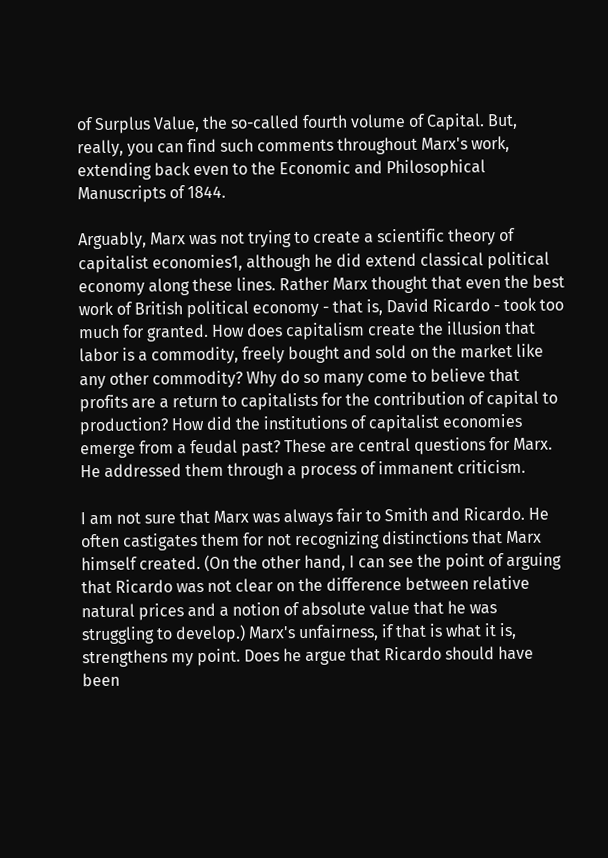of Surplus Value, the so-called fourth volume of Capital. But, really, you can find such comments throughout Marx's work, extending back even to the Economic and Philosophical Manuscripts of 1844.

Arguably, Marx was not trying to create a scientific theory of capitalist economies1, although he did extend classical political economy along these lines. Rather Marx thought that even the best work of British political economy - that is, David Ricardo - took too much for granted. How does capitalism create the illusion that labor is a commodity, freely bought and sold on the market like any other commodity? Why do so many come to believe that profits are a return to capitalists for the contribution of capital to production? How did the institutions of capitalist economies emerge from a feudal past? These are central questions for Marx. He addressed them through a process of immanent criticism.

I am not sure that Marx was always fair to Smith and Ricardo. He often castigates them for not recognizing distinctions that Marx himself created. (On the other hand, I can see the point of arguing that Ricardo was not clear on the difference between relative natural prices and a notion of absolute value that he was struggling to develop.) Marx's unfairness, if that is what it is, strengthens my point. Does he argue that Ricardo should have been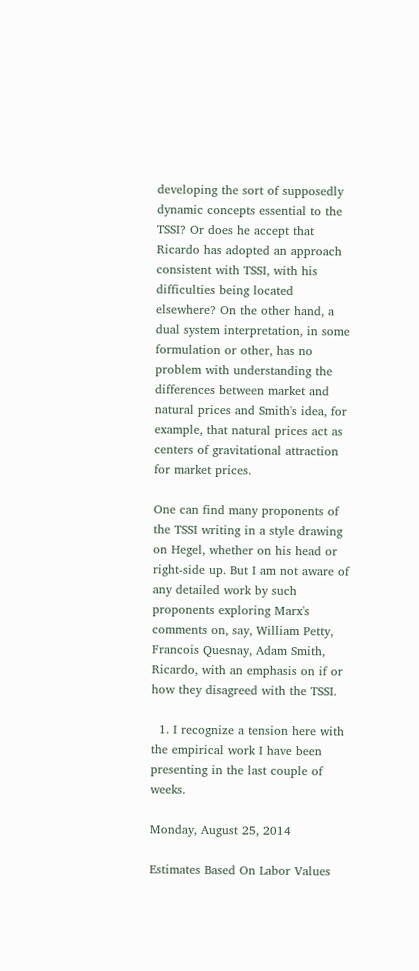developing the sort of supposedly dynamic concepts essential to the TSSI? Or does he accept that Ricardo has adopted an approach consistent with TSSI, with his difficulties being located elsewhere? On the other hand, a dual system interpretation, in some formulation or other, has no problem with understanding the differences between market and natural prices and Smith's idea, for example, that natural prices act as centers of gravitational attraction for market prices.

One can find many proponents of the TSSI writing in a style drawing on Hegel, whether on his head or right-side up. But I am not aware of any detailed work by such proponents exploring Marx's comments on, say, William Petty, Francois Quesnay, Adam Smith, Ricardo, with an emphasis on if or how they disagreed with the TSSI.

  1. I recognize a tension here with the empirical work I have been presenting in the last couple of weeks.

Monday, August 25, 2014

Estimates Based On Labor Values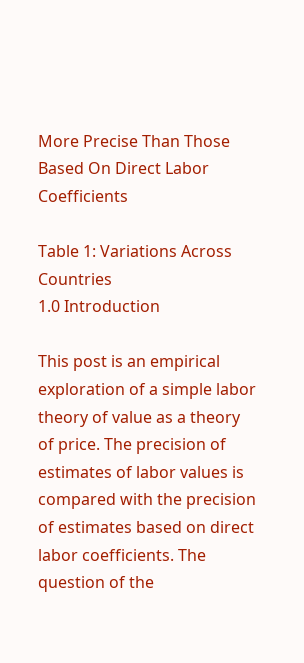More Precise Than Those Based On Direct Labor Coefficients

Table 1: Variations Across Countries
1.0 Introduction

This post is an empirical exploration of a simple labor theory of value as a theory of price. The precision of estimates of labor values is compared with the precision of estimates based on direct labor coefficients. The question of the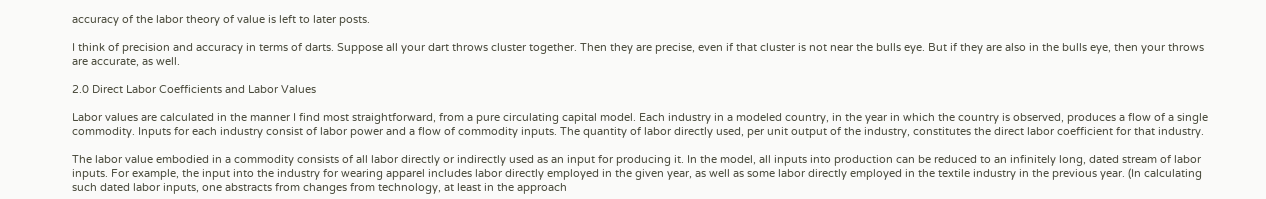accuracy of the labor theory of value is left to later posts.

I think of precision and accuracy in terms of darts. Suppose all your dart throws cluster together. Then they are precise, even if that cluster is not near the bulls eye. But if they are also in the bulls eye, then your throws are accurate, as well.

2.0 Direct Labor Coefficients and Labor Values

Labor values are calculated in the manner I find most straightforward, from a pure circulating capital model. Each industry in a modeled country, in the year in which the country is observed, produces a flow of a single commodity. Inputs for each industry consist of labor power and a flow of commodity inputs. The quantity of labor directly used, per unit output of the industry, constitutes the direct labor coefficient for that industry.

The labor value embodied in a commodity consists of all labor directly or indirectly used as an input for producing it. In the model, all inputs into production can be reduced to an infinitely long, dated stream of labor inputs. For example, the input into the industry for wearing apparel includes labor directly employed in the given year, as well as some labor directly employed in the textile industry in the previous year. (In calculating such dated labor inputs, one abstracts from changes from technology, at least in the approach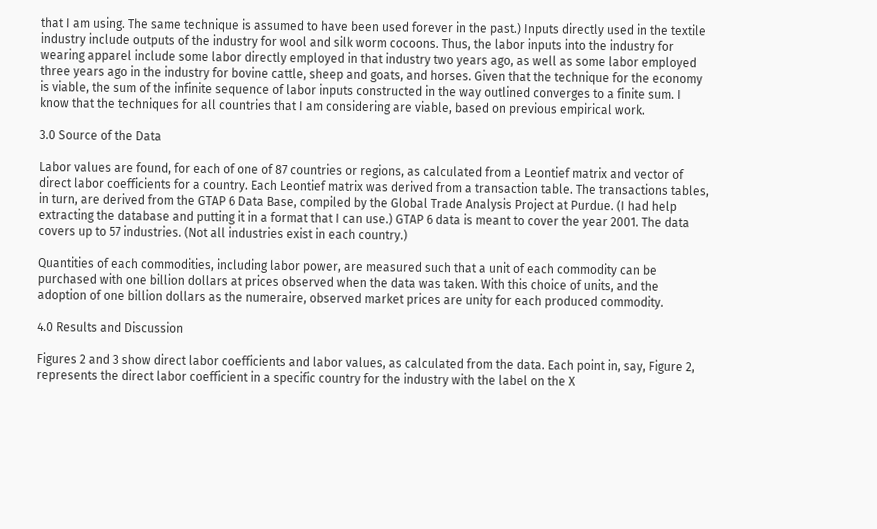that I am using. The same technique is assumed to have been used forever in the past.) Inputs directly used in the textile industry include outputs of the industry for wool and silk worm cocoons. Thus, the labor inputs into the industry for wearing apparel include some labor directly employed in that industry two years ago, as well as some labor employed three years ago in the industry for bovine cattle, sheep and goats, and horses. Given that the technique for the economy is viable, the sum of the infinite sequence of labor inputs constructed in the way outlined converges to a finite sum. I know that the techniques for all countries that I am considering are viable, based on previous empirical work.

3.0 Source of the Data

Labor values are found, for each of one of 87 countries or regions, as calculated from a Leontief matrix and vector of direct labor coefficients for a country. Each Leontief matrix was derived from a transaction table. The transactions tables, in turn, are derived from the GTAP 6 Data Base, compiled by the Global Trade Analysis Project at Purdue. (I had help extracting the database and putting it in a format that I can use.) GTAP 6 data is meant to cover the year 2001. The data covers up to 57 industries. (Not all industries exist in each country.)

Quantities of each commodities, including labor power, are measured such that a unit of each commodity can be purchased with one billion dollars at prices observed when the data was taken. With this choice of units, and the adoption of one billion dollars as the numeraire, observed market prices are unity for each produced commodity.

4.0 Results and Discussion

Figures 2 and 3 show direct labor coefficients and labor values, as calculated from the data. Each point in, say, Figure 2, represents the direct labor coefficient in a specific country for the industry with the label on the X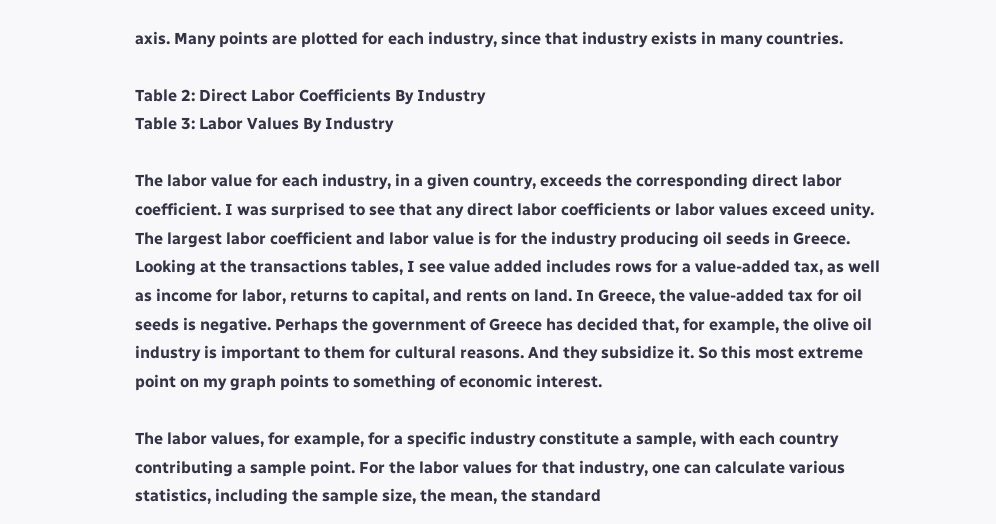axis. Many points are plotted for each industry, since that industry exists in many countries.

Table 2: Direct Labor Coefficients By Industry
Table 3: Labor Values By Industry

The labor value for each industry, in a given country, exceeds the corresponding direct labor coefficient. I was surprised to see that any direct labor coefficients or labor values exceed unity. The largest labor coefficient and labor value is for the industry producing oil seeds in Greece. Looking at the transactions tables, I see value added includes rows for a value-added tax, as well as income for labor, returns to capital, and rents on land. In Greece, the value-added tax for oil seeds is negative. Perhaps the government of Greece has decided that, for example, the olive oil industry is important to them for cultural reasons. And they subsidize it. So this most extreme point on my graph points to something of economic interest.

The labor values, for example, for a specific industry constitute a sample, with each country contributing a sample point. For the labor values for that industry, one can calculate various statistics, including the sample size, the mean, the standard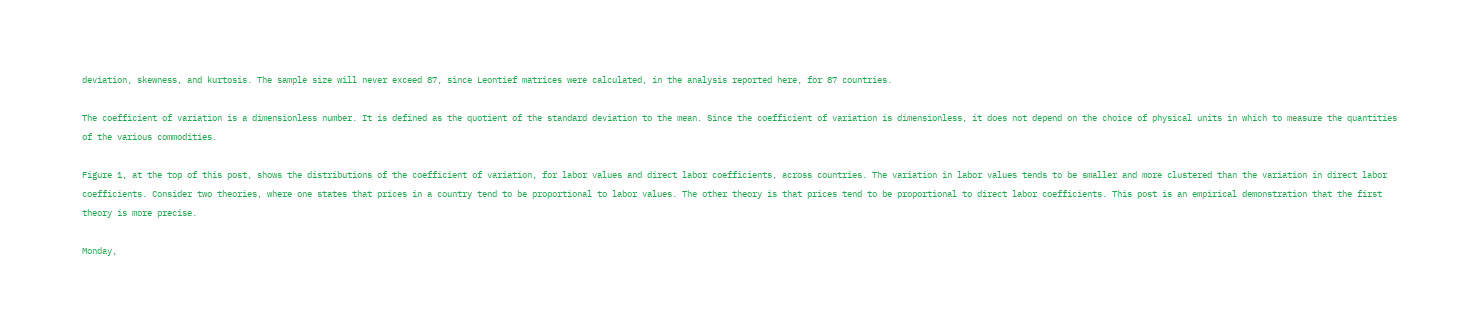deviation, skewness, and kurtosis. The sample size will never exceed 87, since Leontief matrices were calculated, in the analysis reported here, for 87 countries.

The coefficient of variation is a dimensionless number. It is defined as the quotient of the standard deviation to the mean. Since the coefficient of variation is dimensionless, it does not depend on the choice of physical units in which to measure the quantities of the various commodities.

Figure 1, at the top of this post, shows the distributions of the coefficient of variation, for labor values and direct labor coefficients, across countries. The variation in labor values tends to be smaller and more clustered than the variation in direct labor coefficients. Consider two theories, where one states that prices in a country tend to be proportional to labor values. The other theory is that prices tend to be proportional to direct labor coefficients. This post is an empirical demonstration that the first theory is more precise.

Monday,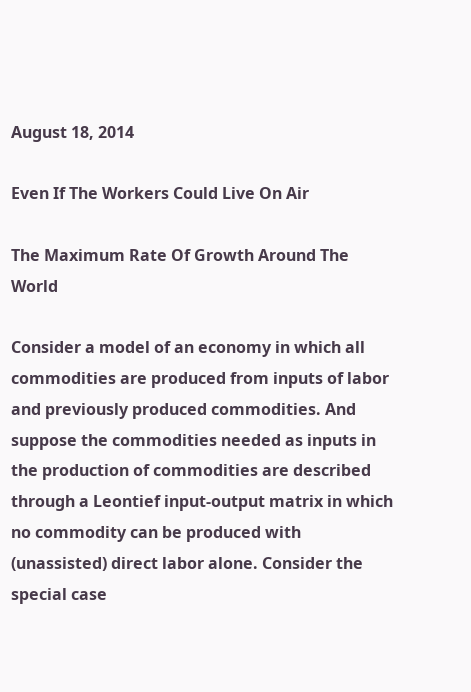August 18, 2014

Even If The Workers Could Live On Air

The Maximum Rate Of Growth Around The World

Consider a model of an economy in which all commodities are produced from inputs of labor and previously produced commodities. And suppose the commodities needed as inputs in the production of commodities are described through a Leontief input-output matrix in which no commodity can be produced with (unassisted) direct labor alone. Consider the special case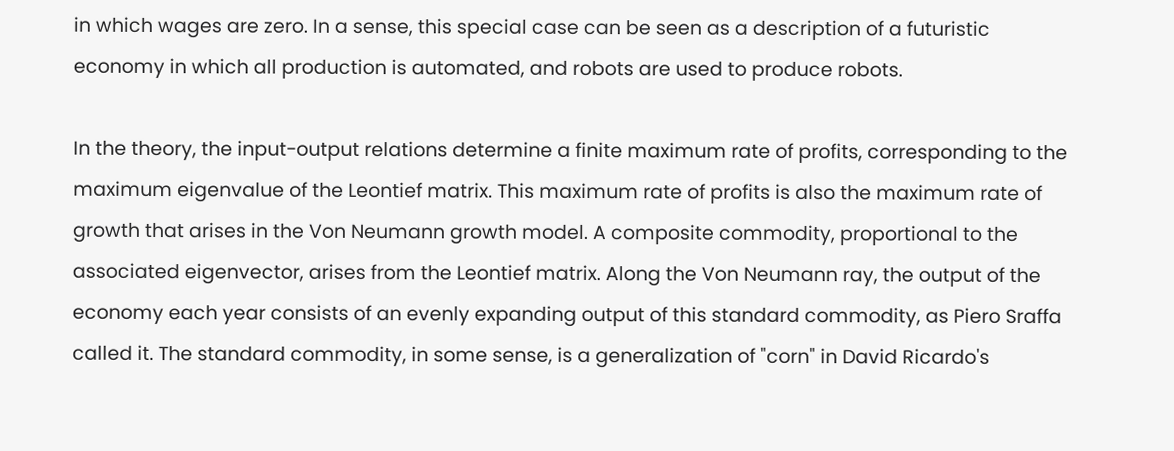in which wages are zero. In a sense, this special case can be seen as a description of a futuristic economy in which all production is automated, and robots are used to produce robots.

In the theory, the input-output relations determine a finite maximum rate of profits, corresponding to the maximum eigenvalue of the Leontief matrix. This maximum rate of profits is also the maximum rate of growth that arises in the Von Neumann growth model. A composite commodity, proportional to the associated eigenvector, arises from the Leontief matrix. Along the Von Neumann ray, the output of the economy each year consists of an evenly expanding output of this standard commodity, as Piero Sraffa called it. The standard commodity, in some sense, is a generalization of "corn" in David Ricardo's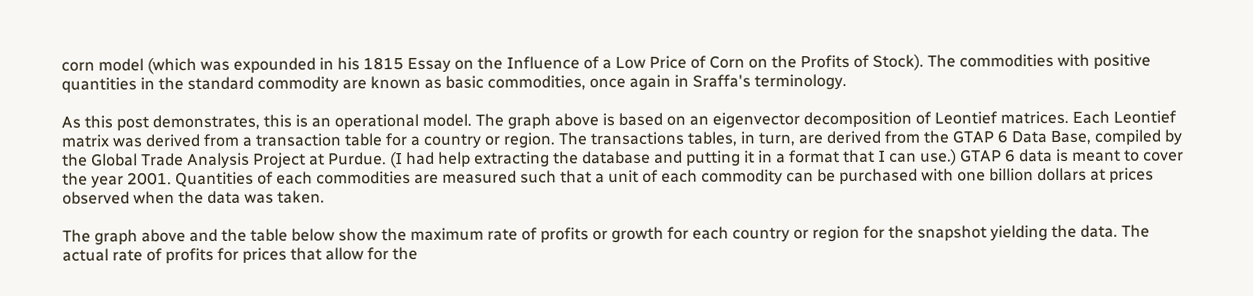corn model (which was expounded in his 1815 Essay on the Influence of a Low Price of Corn on the Profits of Stock). The commodities with positive quantities in the standard commodity are known as basic commodities, once again in Sraffa's terminology.

As this post demonstrates, this is an operational model. The graph above is based on an eigenvector decomposition of Leontief matrices. Each Leontief matrix was derived from a transaction table for a country or region. The transactions tables, in turn, are derived from the GTAP 6 Data Base, compiled by the Global Trade Analysis Project at Purdue. (I had help extracting the database and putting it in a format that I can use.) GTAP 6 data is meant to cover the year 2001. Quantities of each commodities are measured such that a unit of each commodity can be purchased with one billion dollars at prices observed when the data was taken.

The graph above and the table below show the maximum rate of profits or growth for each country or region for the snapshot yielding the data. The actual rate of profits for prices that allow for the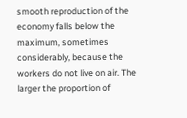smooth reproduction of the economy falls below the maximum, sometimes considerably, because the workers do not live on air. The larger the proportion of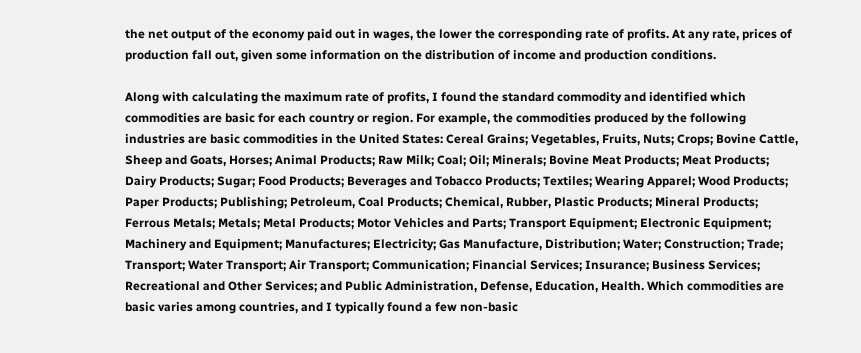the net output of the economy paid out in wages, the lower the corresponding rate of profits. At any rate, prices of production fall out, given some information on the distribution of income and production conditions.

Along with calculating the maximum rate of profits, I found the standard commodity and identified which commodities are basic for each country or region. For example, the commodities produced by the following industries are basic commodities in the United States: Cereal Grains; Vegetables, Fruits, Nuts; Crops; Bovine Cattle, Sheep and Goats, Horses; Animal Products; Raw Milk; Coal; Oil; Minerals; Bovine Meat Products; Meat Products; Dairy Products; Sugar; Food Products; Beverages and Tobacco Products; Textiles; Wearing Apparel; Wood Products; Paper Products; Publishing; Petroleum, Coal Products; Chemical, Rubber, Plastic Products; Mineral Products; Ferrous Metals; Metals; Metal Products; Motor Vehicles and Parts; Transport Equipment; Electronic Equipment; Machinery and Equipment; Manufactures; Electricity; Gas Manufacture, Distribution; Water; Construction; Trade; Transport; Water Transport; Air Transport; Communication; Financial Services; Insurance; Business Services; Recreational and Other Services; and Public Administration, Defense, Education, Health. Which commodities are basic varies among countries, and I typically found a few non-basic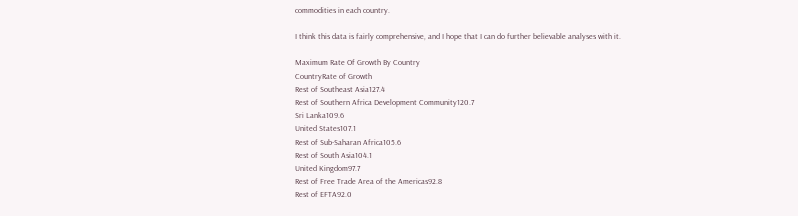commodities in each country.

I think this data is fairly comprehensive, and I hope that I can do further believable analyses with it.

Maximum Rate Of Growth By Country
CountryRate of Growth
Rest of Southeast Asia127.4
Rest of Southern Africa Development Community120.7
Sri Lanka109.6
United States107.1
Rest of Sub-Saharan Africa105.6
Rest of South Asia104.1
United Kingdom97.7
Rest of Free Trade Area of the Americas92.8
Rest of EFTA92.0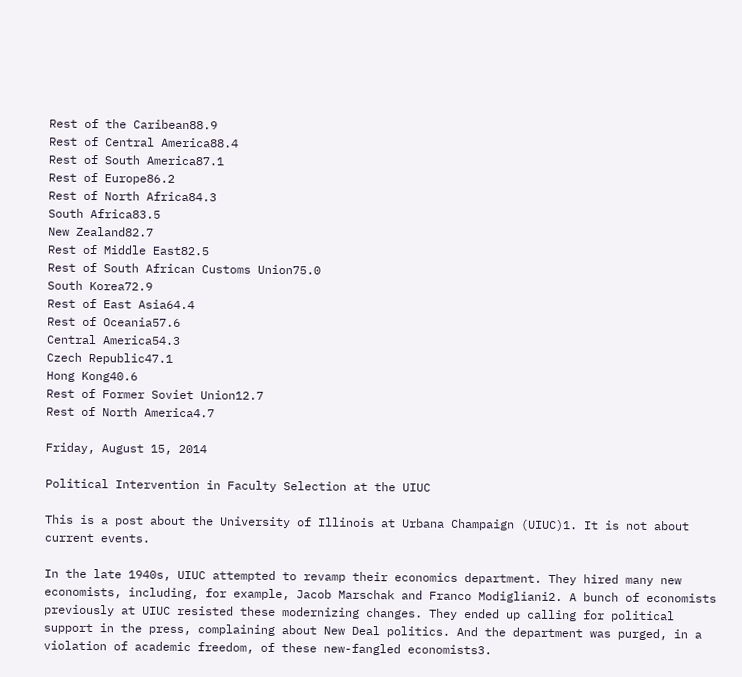Rest of the Caribean88.9
Rest of Central America88.4
Rest of South America87.1
Rest of Europe86.2
Rest of North Africa84.3
South Africa83.5
New Zealand82.7
Rest of Middle East82.5
Rest of South African Customs Union75.0
South Korea72.9
Rest of East Asia64.4
Rest of Oceania57.6
Central America54.3
Czech Republic47.1
Hong Kong40.6
Rest of Former Soviet Union12.7
Rest of North America4.7

Friday, August 15, 2014

Political Intervention in Faculty Selection at the UIUC

This is a post about the University of Illinois at Urbana Champaign (UIUC)1. It is not about current events.

In the late 1940s, UIUC attempted to revamp their economics department. They hired many new economists, including, for example, Jacob Marschak and Franco Modigliani2. A bunch of economists previously at UIUC resisted these modernizing changes. They ended up calling for political support in the press, complaining about New Deal politics. And the department was purged, in a violation of academic freedom, of these new-fangled economists3.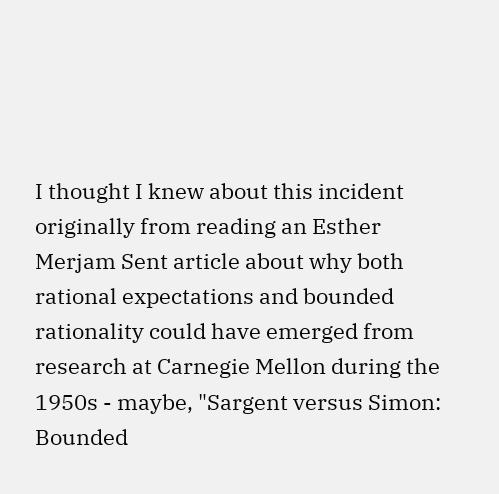I thought I knew about this incident originally from reading an Esther Merjam Sent article about why both rational expectations and bounded rationality could have emerged from research at Carnegie Mellon during the 1950s - maybe, "Sargent versus Simon: Bounded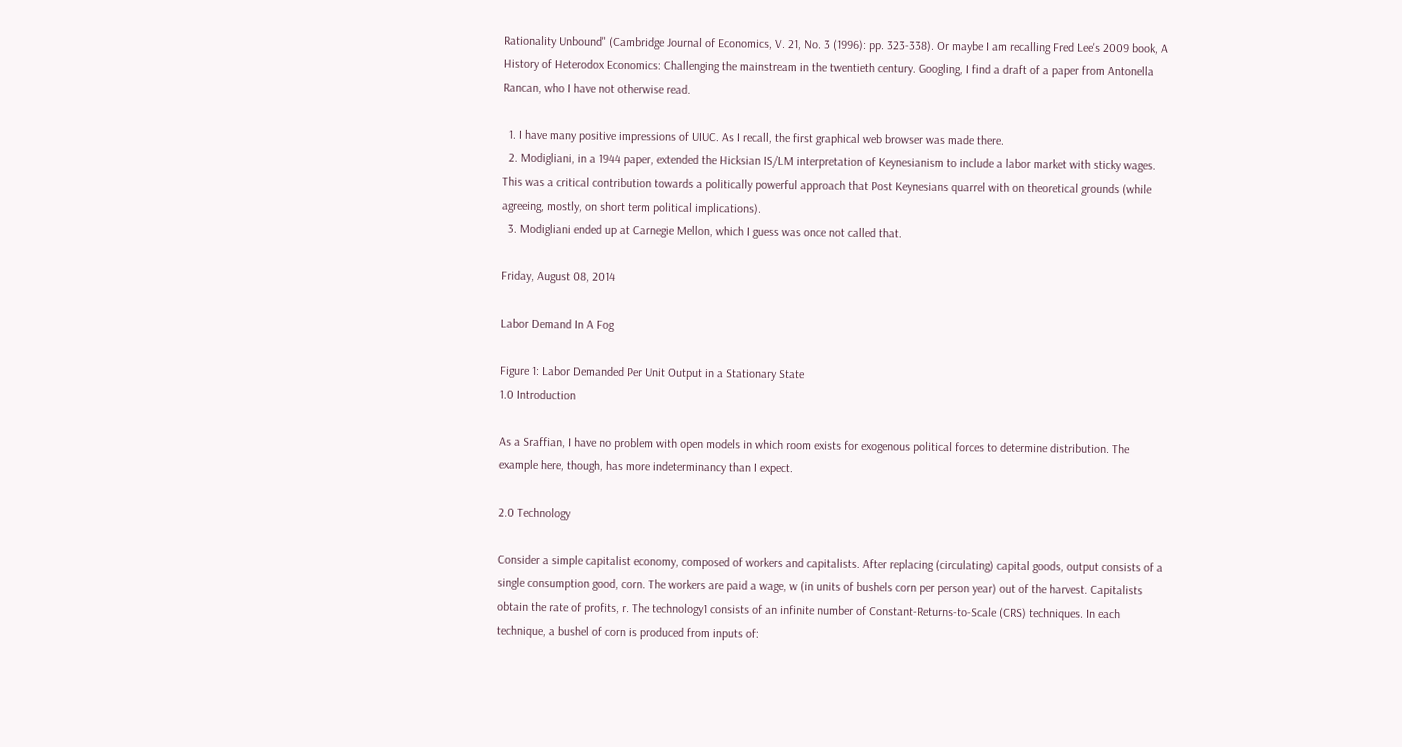Rationality Unbound" (Cambridge Journal of Economics, V. 21, No. 3 (1996): pp. 323-338). Or maybe I am recalling Fred Lee's 2009 book, A History of Heterodox Economics: Challenging the mainstream in the twentieth century. Googling, I find a draft of a paper from Antonella Rancan, who I have not otherwise read.

  1. I have many positive impressions of UIUC. As I recall, the first graphical web browser was made there.
  2. Modigliani, in a 1944 paper, extended the Hicksian IS/LM interpretation of Keynesianism to include a labor market with sticky wages. This was a critical contribution towards a politically powerful approach that Post Keynesians quarrel with on theoretical grounds (while agreeing, mostly, on short term political implications).
  3. Modigliani ended up at Carnegie Mellon, which I guess was once not called that.

Friday, August 08, 2014

Labor Demand In A Fog

Figure 1: Labor Demanded Per Unit Output in a Stationary State
1.0 Introduction

As a Sraffian, I have no problem with open models in which room exists for exogenous political forces to determine distribution. The example here, though, has more indeterminancy than I expect.

2.0 Technology

Consider a simple capitalist economy, composed of workers and capitalists. After replacing (circulating) capital goods, output consists of a single consumption good, corn. The workers are paid a wage, w (in units of bushels corn per person year) out of the harvest. Capitalists obtain the rate of profits, r. The technology1 consists of an infinite number of Constant-Returns-to-Scale (CRS) techniques. In each technique, a bushel of corn is produced from inputs of: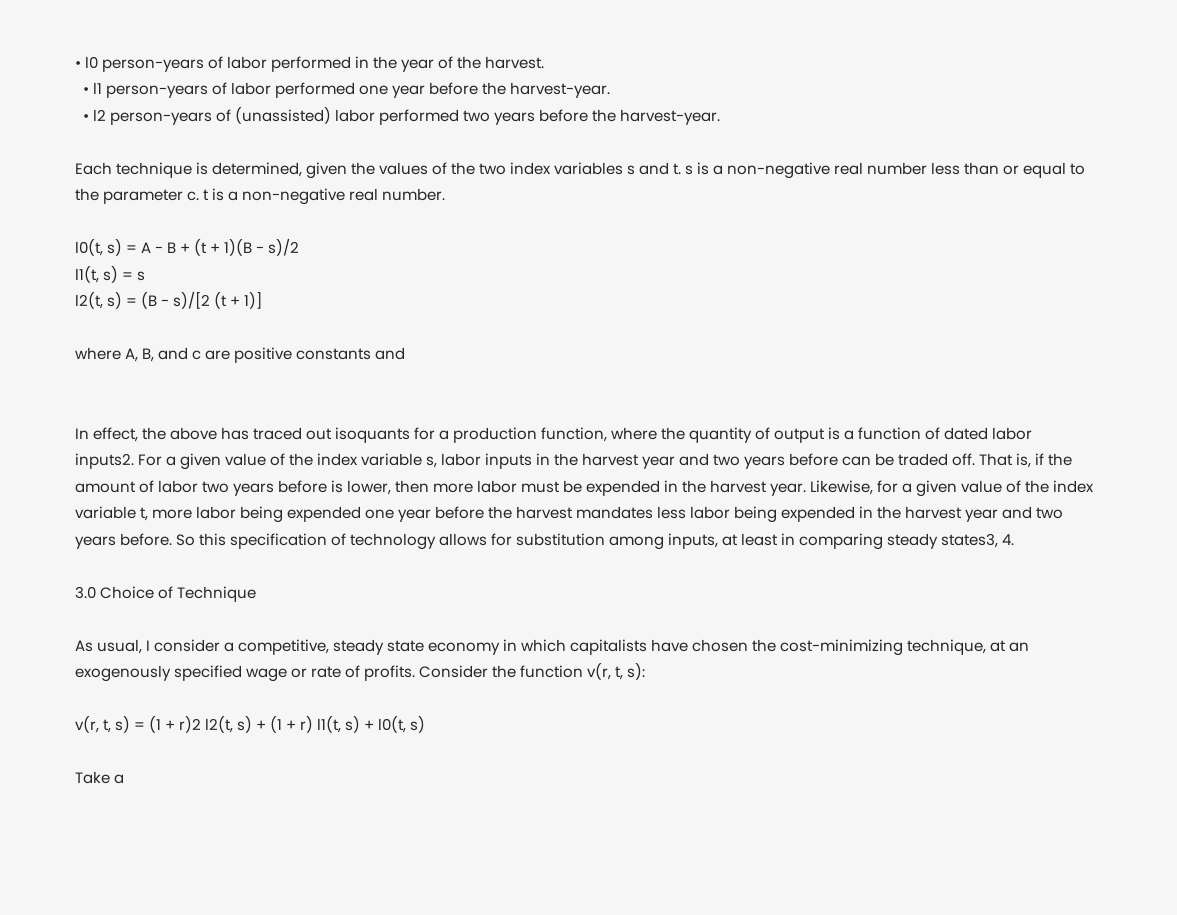• l0 person-years of labor performed in the year of the harvest.
  • l1 person-years of labor performed one year before the harvest-year.
  • l2 person-years of (unassisted) labor performed two years before the harvest-year.

Each technique is determined, given the values of the two index variables s and t. s is a non-negative real number less than or equal to the parameter c. t is a non-negative real number.

l0(t, s) = A - B + (t + 1)(B - s)/2
l1(t, s) = s
l2(t, s) = (B - s)/[2 (t + 1)]

where A, B, and c are positive constants and


In effect, the above has traced out isoquants for a production function, where the quantity of output is a function of dated labor inputs2. For a given value of the index variable s, labor inputs in the harvest year and two years before can be traded off. That is, if the amount of labor two years before is lower, then more labor must be expended in the harvest year. Likewise, for a given value of the index variable t, more labor being expended one year before the harvest mandates less labor being expended in the harvest year and two years before. So this specification of technology allows for substitution among inputs, at least in comparing steady states3, 4.

3.0 Choice of Technique

As usual, I consider a competitive, steady state economy in which capitalists have chosen the cost-minimizing technique, at an exogenously specified wage or rate of profits. Consider the function v(r, t, s):

v(r, t, s) = (1 + r)2 l2(t, s) + (1 + r) l1(t, s) + l0(t, s)

Take a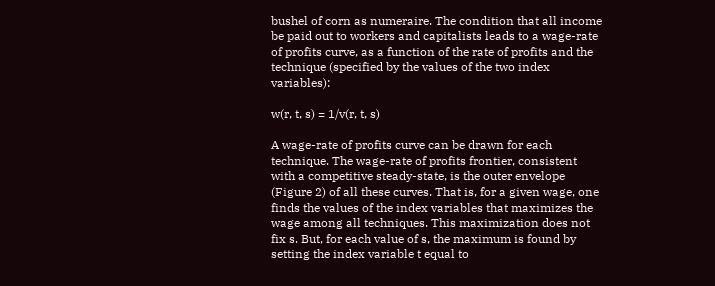bushel of corn as numeraire. The condition that all income be paid out to workers and capitalists leads to a wage-rate of profits curve, as a function of the rate of profits and the technique (specified by the values of the two index variables):

w(r, t, s) = 1/v(r, t, s)

A wage-rate of profits curve can be drawn for each technique. The wage-rate of profits frontier, consistent with a competitive steady-state, is the outer envelope (Figure 2) of all these curves. That is, for a given wage, one finds the values of the index variables that maximizes the wage among all techniques. This maximization does not fix s. But, for each value of s, the maximum is found by setting the index variable t equal to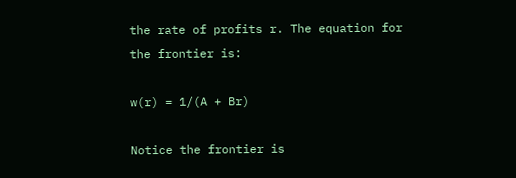the rate of profits r. The equation for the frontier is:

w(r) = 1/(A + Br)

Notice the frontier is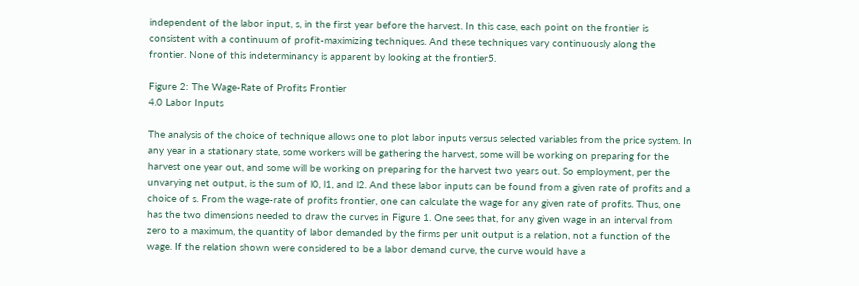independent of the labor input, s, in the first year before the harvest. In this case, each point on the frontier is consistent with a continuum of profit-maximizing techniques. And these techniques vary continuously along the frontier. None of this indeterminancy is apparent by looking at the frontier5.

Figure 2: The Wage-Rate of Profits Frontier
4.0 Labor Inputs

The analysis of the choice of technique allows one to plot labor inputs versus selected variables from the price system. In any year in a stationary state, some workers will be gathering the harvest, some will be working on preparing for the harvest one year out, and some will be working on preparing for the harvest two years out. So employment, per the unvarying net output, is the sum of l0, l1, and l2. And these labor inputs can be found from a given rate of profits and a choice of s. From the wage-rate of profits frontier, one can calculate the wage for any given rate of profits. Thus, one has the two dimensions needed to draw the curves in Figure 1. One sees that, for any given wage in an interval from zero to a maximum, the quantity of labor demanded by the firms per unit output is a relation, not a function of the wage. If the relation shown were considered to be a labor demand curve, the curve would have a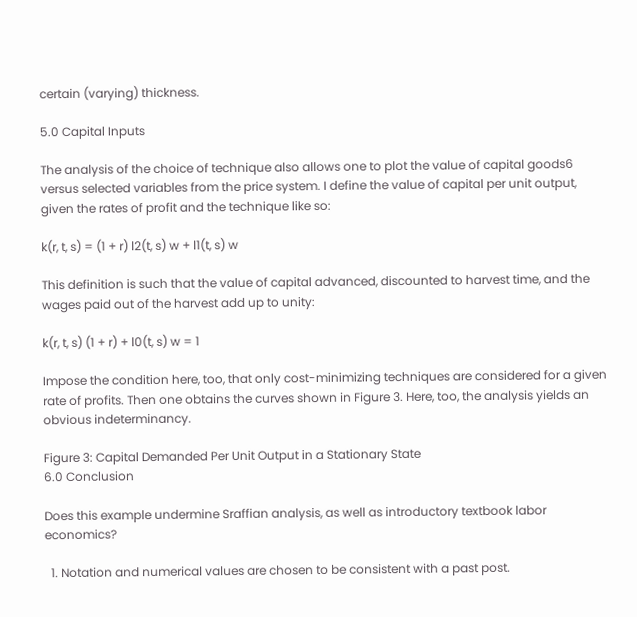certain (varying) thickness.

5.0 Capital Inputs

The analysis of the choice of technique also allows one to plot the value of capital goods6 versus selected variables from the price system. I define the value of capital per unit output, given the rates of profit and the technique like so:

k(r, t, s) = (1 + r) l2(t, s) w + l1(t, s) w

This definition is such that the value of capital advanced, discounted to harvest time, and the wages paid out of the harvest add up to unity:

k(r, t, s) (1 + r) + l0(t, s) w = 1

Impose the condition here, too, that only cost-minimizing techniques are considered for a given rate of profits. Then one obtains the curves shown in Figure 3. Here, too, the analysis yields an obvious indeterminancy.

Figure 3: Capital Demanded Per Unit Output in a Stationary State
6.0 Conclusion

Does this example undermine Sraffian analysis, as well as introductory textbook labor economics?

  1. Notation and numerical values are chosen to be consistent with a past post.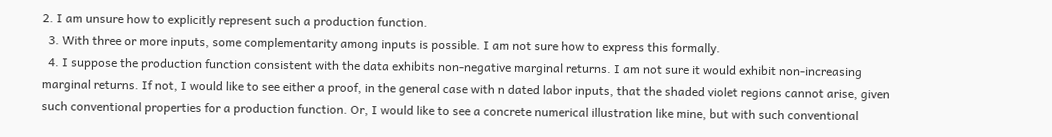2. I am unsure how to explicitly represent such a production function.
  3. With three or more inputs, some complementarity among inputs is possible. I am not sure how to express this formally.
  4. I suppose the production function consistent with the data exhibits non-negative marginal returns. I am not sure it would exhibit non-increasing marginal returns. If not, I would like to see either a proof, in the general case with n dated labor inputs, that the shaded violet regions cannot arise, given such conventional properties for a production function. Or, I would like to see a concrete numerical illustration like mine, but with such conventional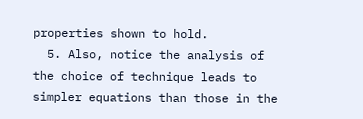properties shown to hold.
  5. Also, notice the analysis of the choice of technique leads to simpler equations than those in the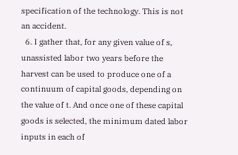specification of the technology. This is not an accident.
  6. I gather that, for any given value of s, unassisted labor two years before the harvest can be used to produce one of a continuum of capital goods, depending on the value of t. And once one of these capital goods is selected, the minimum dated labor inputs in each of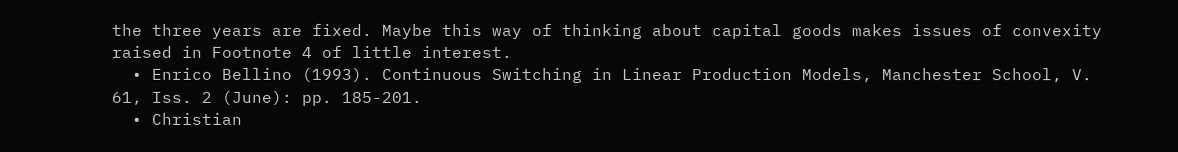the three years are fixed. Maybe this way of thinking about capital goods makes issues of convexity raised in Footnote 4 of little interest.
  • Enrico Bellino (1993). Continuous Switching in Linear Production Models, Manchester School, V. 61, Iss. 2 (June): pp. 185-201.
  • Christian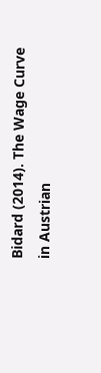Bidard (2014). The Wage Curve in Austrian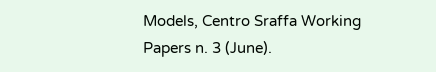Models, Centro Sraffa Working Papers n. 3 (June).